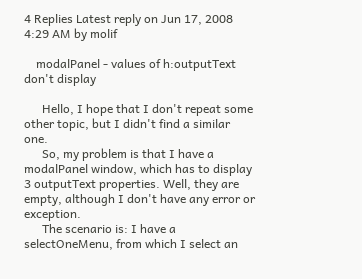4 Replies Latest reply on Jun 17, 2008 4:29 AM by molif

    modalPanel - values of h:outputText don't display

      Hello, I hope that I don't repeat some other topic, but I didn't find a similar one.
      So, my problem is that I have a modalPanel window, which has to display 3 outputText properties. Well, they are empty, although I don't have any error or exception.
      The scenario is: I have a selectOneMenu, from which I select an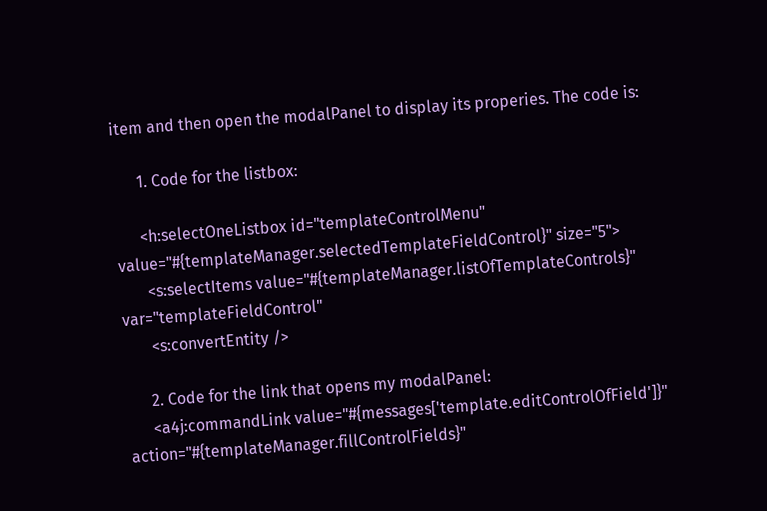item and then open the modalPanel to display its properies. The code is:

      1. Code for the listbox:

      <h:selectOneListbox id="templateControlMenu" value="#{templateManager.selectedTemplateFieldControl}" size="5">
       <s:selectItems value="#{templateManager.listOfTemplateControls}" var="templateFieldControl"
       <s:convertEntity />

      2. Code for the link that opens my modalPanel:
      <a4j:commandLink value="#{messages['template.editControlOfField']}" action="#{templateManager.fillControlFields}"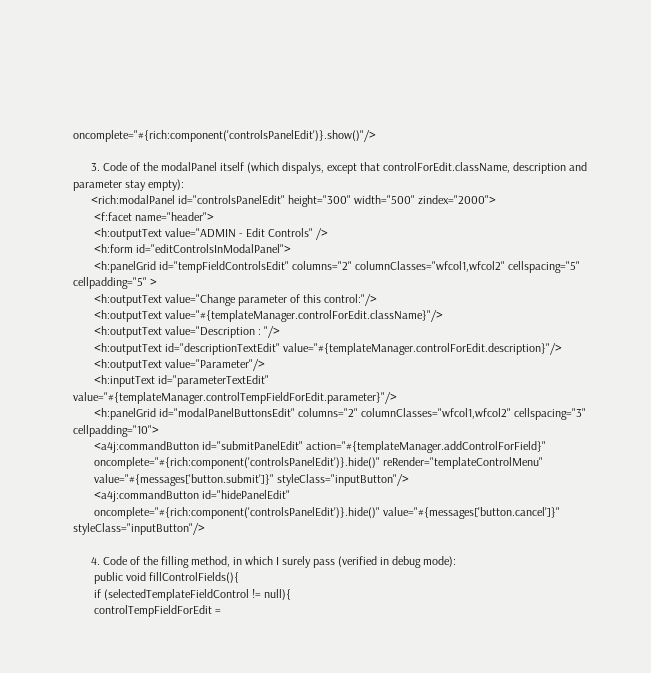oncomplete="#{rich:component('controlsPanelEdit')}.show()"/>

      3. Code of the modalPanel itself (which dispalys, except that controlForEdit.className, description and parameter stay empty):
      <rich:modalPanel id="controlsPanelEdit" height="300" width="500" zindex="2000">
       <f:facet name="header">
       <h:outputText value="ADMIN - Edit Controls" />
       <h:form id="editControlsInModalPanel">
       <h:panelGrid id="tempFieldControlsEdit" columns="2" columnClasses="wfcol1,wfcol2" cellspacing="5" cellpadding="5" >
       <h:outputText value="Change parameter of this control:"/>
       <h:outputText value="#{templateManager.controlForEdit.className}"/>
       <h:outputText value="Description : "/>
       <h:outputText id="descriptionTextEdit" value="#{templateManager.controlForEdit.description}"/>
       <h:outputText value="Parameter"/>
       <h:inputText id="parameterTextEdit" value="#{templateManager.controlTempFieldForEdit.parameter}"/>
       <h:panelGrid id="modalPanelButtonsEdit" columns="2" columnClasses="wfcol1,wfcol2" cellspacing="3" cellpadding="10">
       <a4j:commandButton id="submitPanelEdit" action="#{templateManager.addControlForField}"
       oncomplete="#{rich:component('controlsPanelEdit')}.hide()" reRender="templateControlMenu"
       value="#{messages['button.submit']}" styleClass="inputButton"/>
       <a4j:commandButton id="hidePanelEdit"
       oncomplete="#{rich:component('controlsPanelEdit')}.hide()" value="#{messages['button.cancel']}" styleClass="inputButton"/>

      4. Code of the filling method, in which I surely pass (verified in debug mode):
       public void fillControlFields(){
       if (selectedTemplateFieldControl != null){
       controlTempFieldForEdit =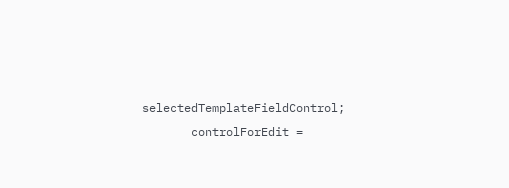selectedTemplateFieldControl;
       controlForEdit =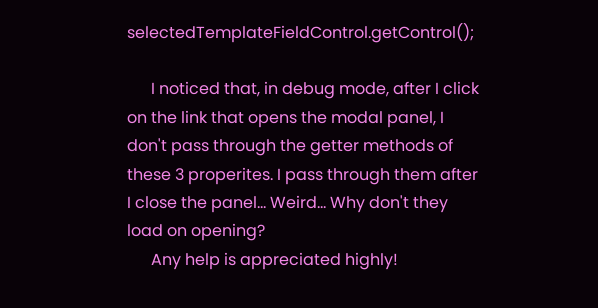selectedTemplateFieldControl.getControl();

      I noticed that, in debug mode, after I click on the link that opens the modal panel, I don't pass through the getter methods of these 3 properites. I pass through them after I close the panel... Weird... Why don't they load on opening?
      Any help is appreciated highly!